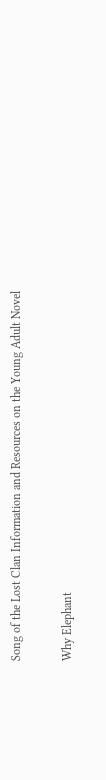Song of the Lost Clan Information and Resources on the Young Adult Novel

Why Elephant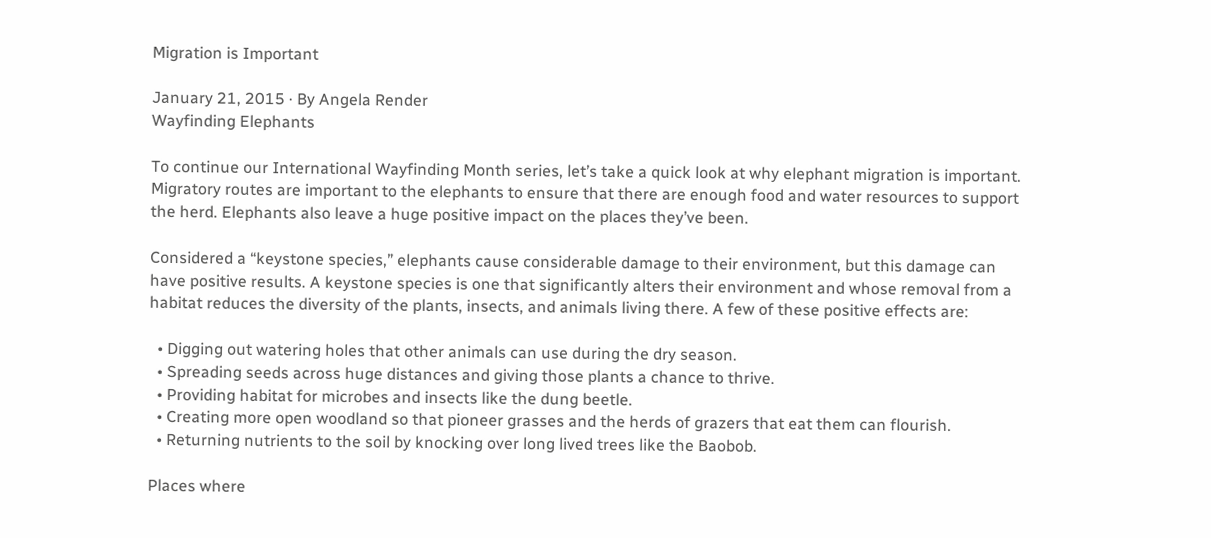Migration is Important

January 21, 2015 · By Angela Render
Wayfinding Elephants

To continue our International Wayfinding Month series, let’s take a quick look at why elephant migration is important. Migratory routes are important to the elephants to ensure that there are enough food and water resources to support the herd. Elephants also leave a huge positive impact on the places they’ve been.

Considered a “keystone species,” elephants cause considerable damage to their environment, but this damage can have positive results. A keystone species is one that significantly alters their environment and whose removal from a habitat reduces the diversity of the plants, insects, and animals living there. A few of these positive effects are:

  • Digging out watering holes that other animals can use during the dry season.
  • Spreading seeds across huge distances and giving those plants a chance to thrive.
  • Providing habitat for microbes and insects like the dung beetle.
  • Creating more open woodland so that pioneer grasses and the herds of grazers that eat them can flourish.
  • Returning nutrients to the soil by knocking over long lived trees like the Baobob.

Places where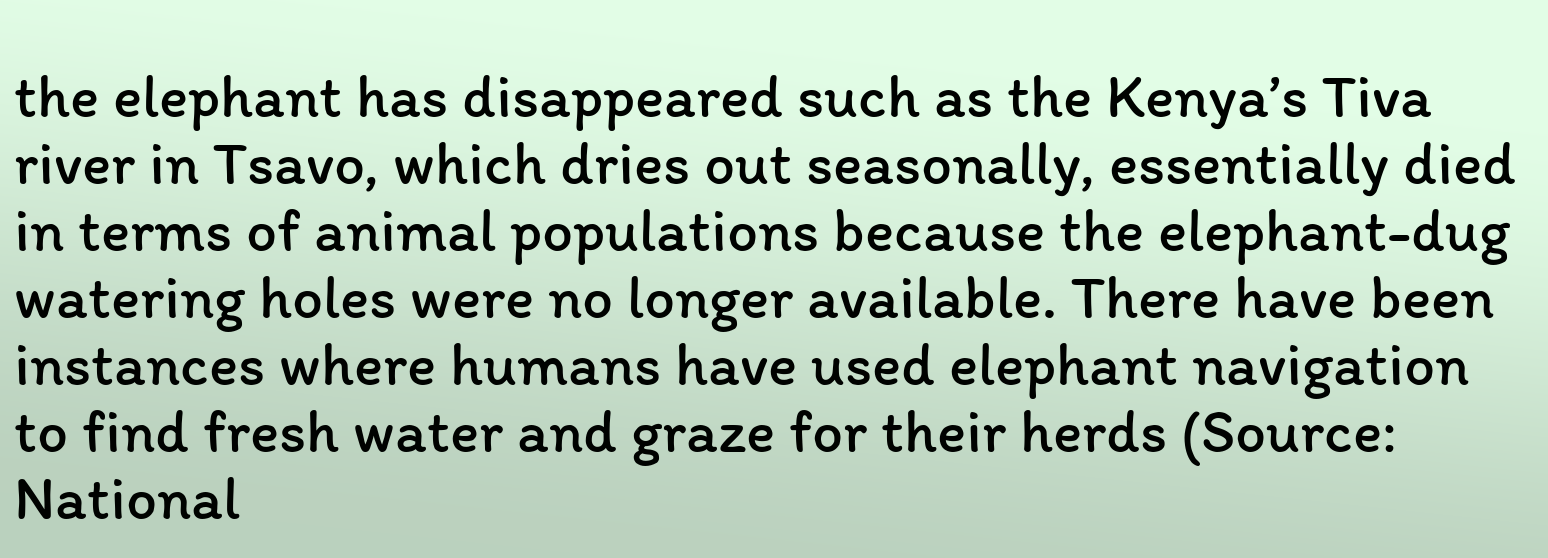the elephant has disappeared such as the Kenya’s Tiva river in Tsavo, which dries out seasonally, essentially died in terms of animal populations because the elephant-dug watering holes were no longer available. There have been instances where humans have used elephant navigation to find fresh water and graze for their herds (Source: National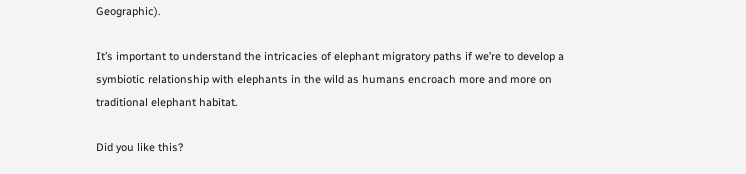Geographic).

It’s important to understand the intricacies of elephant migratory paths if we’re to develop a symbiotic relationship with elephants in the wild as humans encroach more and more on traditional elephant habitat.

Did you like this?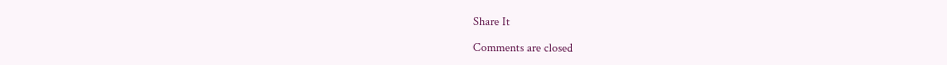Share It

Comments are closed